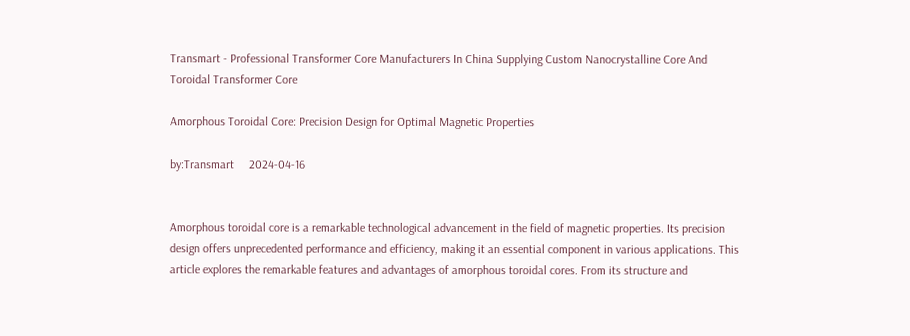Transmart - Professional Transformer Core Manufacturers In China Supplying Custom Nanocrystalline Core And Toroidal Transformer Core

Amorphous Toroidal Core: Precision Design for Optimal Magnetic Properties

by:Transmart     2024-04-16


Amorphous toroidal core is a remarkable technological advancement in the field of magnetic properties. Its precision design offers unprecedented performance and efficiency, making it an essential component in various applications. This article explores the remarkable features and advantages of amorphous toroidal cores. From its structure and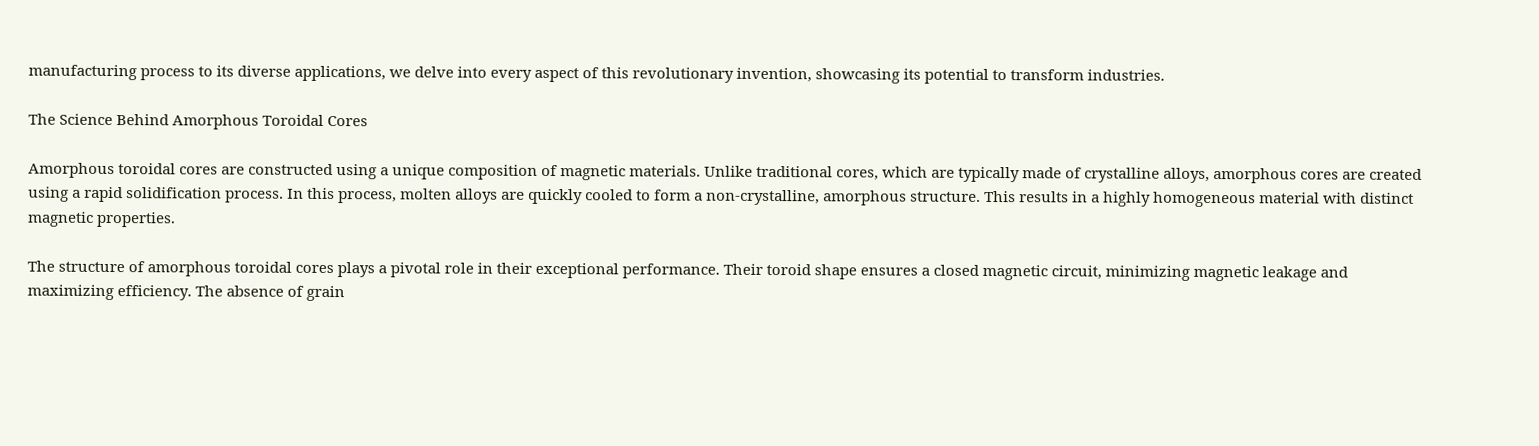manufacturing process to its diverse applications, we delve into every aspect of this revolutionary invention, showcasing its potential to transform industries.

The Science Behind Amorphous Toroidal Cores

Amorphous toroidal cores are constructed using a unique composition of magnetic materials. Unlike traditional cores, which are typically made of crystalline alloys, amorphous cores are created using a rapid solidification process. In this process, molten alloys are quickly cooled to form a non-crystalline, amorphous structure. This results in a highly homogeneous material with distinct magnetic properties.

The structure of amorphous toroidal cores plays a pivotal role in their exceptional performance. Their toroid shape ensures a closed magnetic circuit, minimizing magnetic leakage and maximizing efficiency. The absence of grain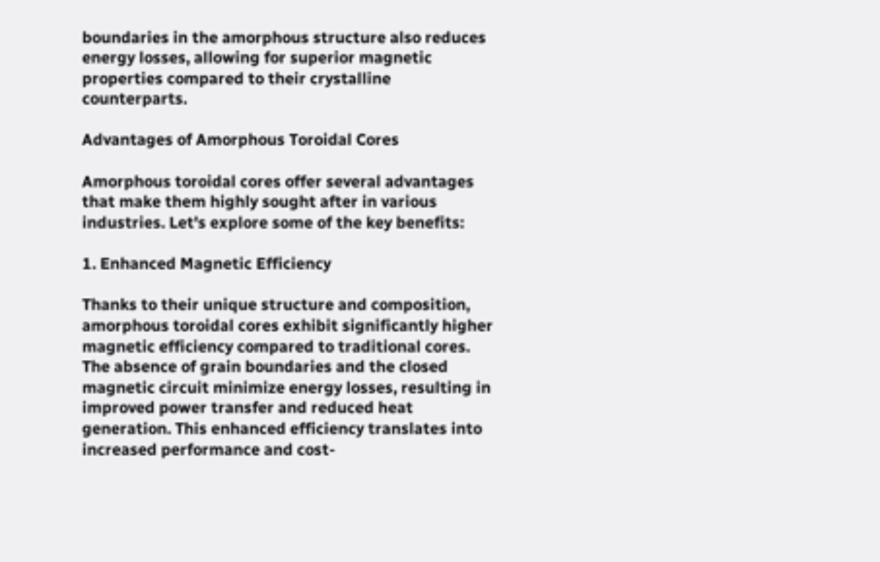boundaries in the amorphous structure also reduces energy losses, allowing for superior magnetic properties compared to their crystalline counterparts.

Advantages of Amorphous Toroidal Cores

Amorphous toroidal cores offer several advantages that make them highly sought after in various industries. Let's explore some of the key benefits:

1. Enhanced Magnetic Efficiency

Thanks to their unique structure and composition, amorphous toroidal cores exhibit significantly higher magnetic efficiency compared to traditional cores. The absence of grain boundaries and the closed magnetic circuit minimize energy losses, resulting in improved power transfer and reduced heat generation. This enhanced efficiency translates into increased performance and cost-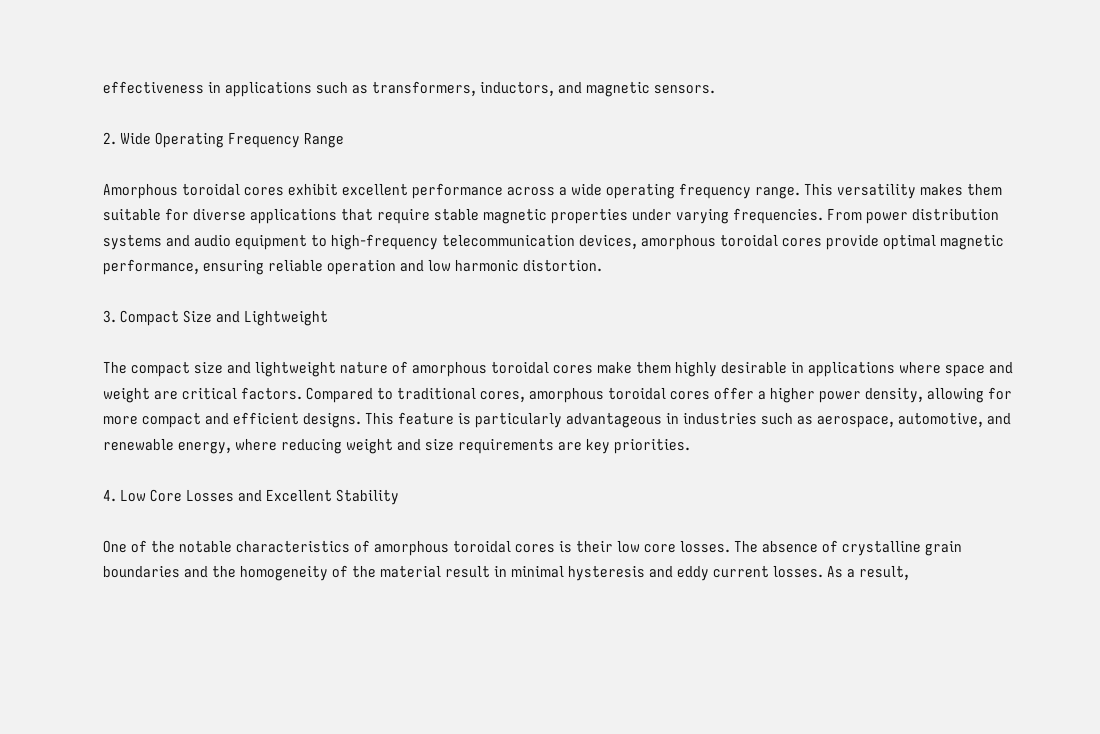effectiveness in applications such as transformers, inductors, and magnetic sensors.

2. Wide Operating Frequency Range

Amorphous toroidal cores exhibit excellent performance across a wide operating frequency range. This versatility makes them suitable for diverse applications that require stable magnetic properties under varying frequencies. From power distribution systems and audio equipment to high-frequency telecommunication devices, amorphous toroidal cores provide optimal magnetic performance, ensuring reliable operation and low harmonic distortion.

3. Compact Size and Lightweight

The compact size and lightweight nature of amorphous toroidal cores make them highly desirable in applications where space and weight are critical factors. Compared to traditional cores, amorphous toroidal cores offer a higher power density, allowing for more compact and efficient designs. This feature is particularly advantageous in industries such as aerospace, automotive, and renewable energy, where reducing weight and size requirements are key priorities.

4. Low Core Losses and Excellent Stability

One of the notable characteristics of amorphous toroidal cores is their low core losses. The absence of crystalline grain boundaries and the homogeneity of the material result in minimal hysteresis and eddy current losses. As a result,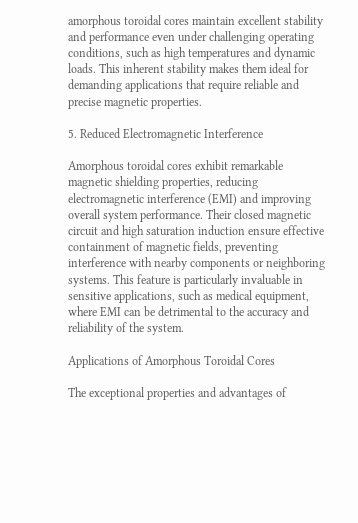amorphous toroidal cores maintain excellent stability and performance even under challenging operating conditions, such as high temperatures and dynamic loads. This inherent stability makes them ideal for demanding applications that require reliable and precise magnetic properties.

5. Reduced Electromagnetic Interference

Amorphous toroidal cores exhibit remarkable magnetic shielding properties, reducing electromagnetic interference (EMI) and improving overall system performance. Their closed magnetic circuit and high saturation induction ensure effective containment of magnetic fields, preventing interference with nearby components or neighboring systems. This feature is particularly invaluable in sensitive applications, such as medical equipment, where EMI can be detrimental to the accuracy and reliability of the system.

Applications of Amorphous Toroidal Cores

The exceptional properties and advantages of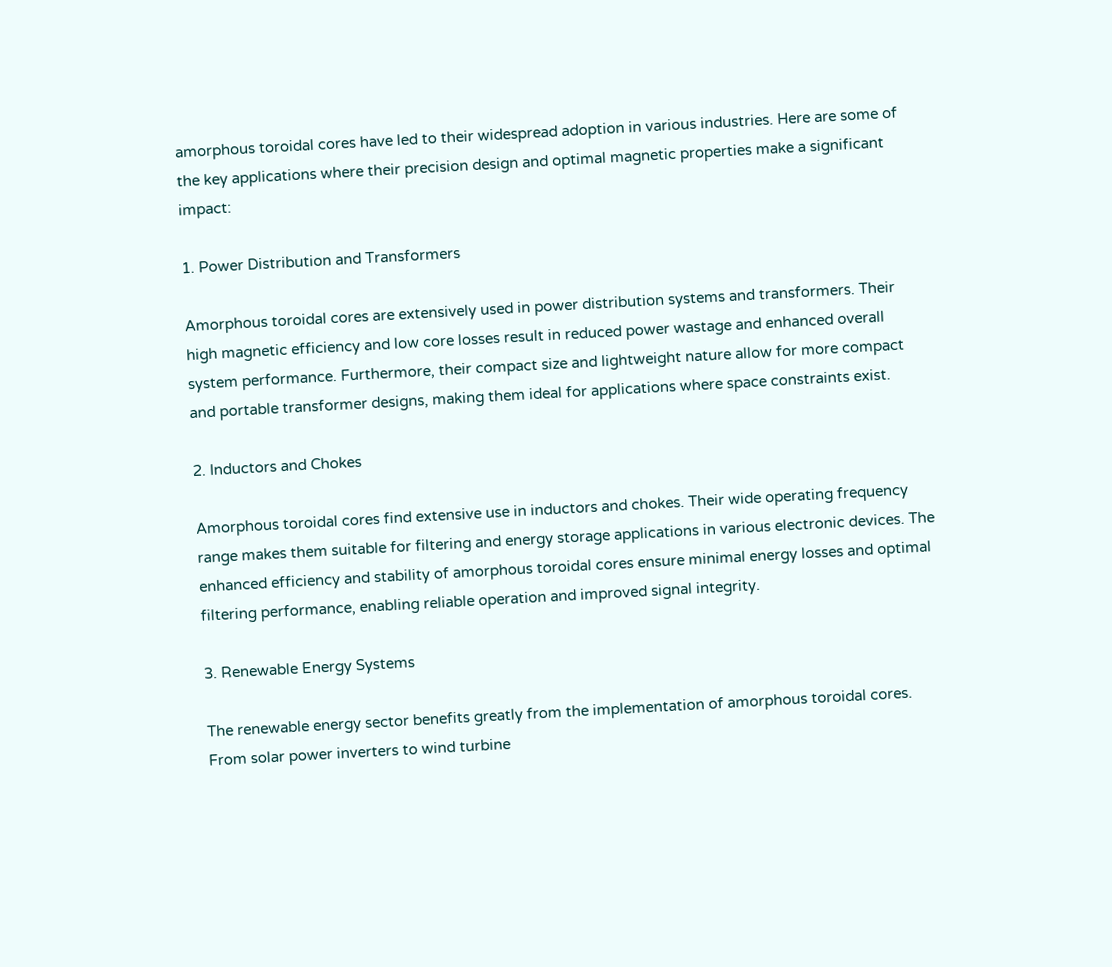amorphous toroidal cores have led to their widespread adoption in various industries. Here are some of the key applications where their precision design and optimal magnetic properties make a significant impact:

1. Power Distribution and Transformers

Amorphous toroidal cores are extensively used in power distribution systems and transformers. Their high magnetic efficiency and low core losses result in reduced power wastage and enhanced overall system performance. Furthermore, their compact size and lightweight nature allow for more compact and portable transformer designs, making them ideal for applications where space constraints exist.

2. Inductors and Chokes

Amorphous toroidal cores find extensive use in inductors and chokes. Their wide operating frequency range makes them suitable for filtering and energy storage applications in various electronic devices. The enhanced efficiency and stability of amorphous toroidal cores ensure minimal energy losses and optimal filtering performance, enabling reliable operation and improved signal integrity.

3. Renewable Energy Systems

The renewable energy sector benefits greatly from the implementation of amorphous toroidal cores. From solar power inverters to wind turbine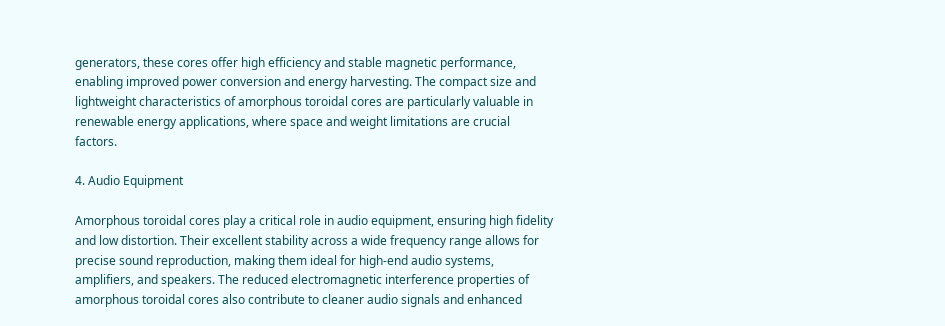generators, these cores offer high efficiency and stable magnetic performance, enabling improved power conversion and energy harvesting. The compact size and lightweight characteristics of amorphous toroidal cores are particularly valuable in renewable energy applications, where space and weight limitations are crucial factors.

4. Audio Equipment

Amorphous toroidal cores play a critical role in audio equipment, ensuring high fidelity and low distortion. Their excellent stability across a wide frequency range allows for precise sound reproduction, making them ideal for high-end audio systems, amplifiers, and speakers. The reduced electromagnetic interference properties of amorphous toroidal cores also contribute to cleaner audio signals and enhanced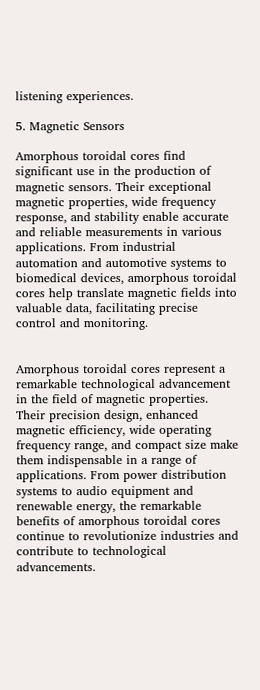listening experiences.

5. Magnetic Sensors

Amorphous toroidal cores find significant use in the production of magnetic sensors. Their exceptional magnetic properties, wide frequency response, and stability enable accurate and reliable measurements in various applications. From industrial automation and automotive systems to biomedical devices, amorphous toroidal cores help translate magnetic fields into valuable data, facilitating precise control and monitoring.


Amorphous toroidal cores represent a remarkable technological advancement in the field of magnetic properties. Their precision design, enhanced magnetic efficiency, wide operating frequency range, and compact size make them indispensable in a range of applications. From power distribution systems to audio equipment and renewable energy, the remarkable benefits of amorphous toroidal cores continue to revolutionize industries and contribute to technological advancements.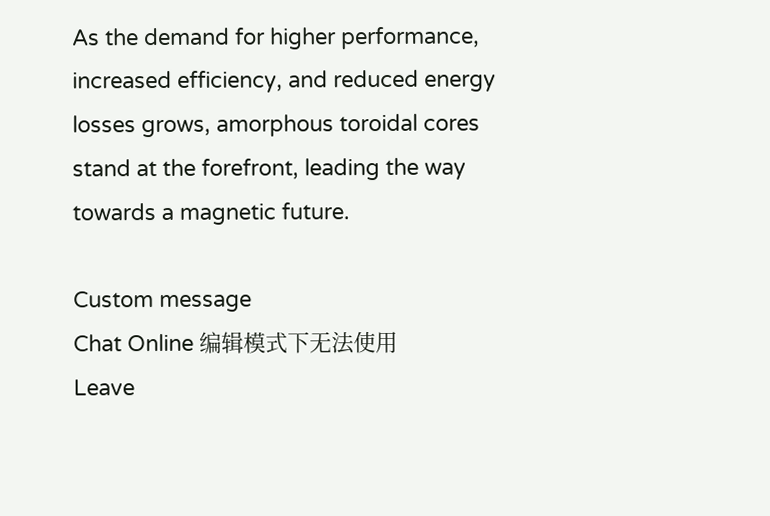As the demand for higher performance, increased efficiency, and reduced energy losses grows, amorphous toroidal cores stand at the forefront, leading the way towards a magnetic future.

Custom message
Chat Online 编辑模式下无法使用
Leave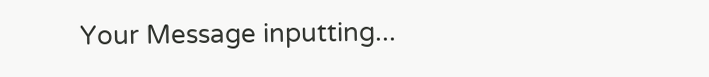Your Message inputting...